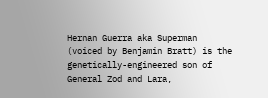Hernan Guerra aka Superman (voiced by Benjamin Bratt) is the genetically-engineered son of General Zod and Lara,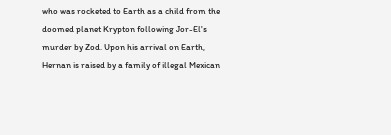who was rocketed to Earth as a child from the doomed planet Krypton following Jor-El's murder by Zod. Upon his arrival on Earth, Hernan is raised by a family of illegal Mexican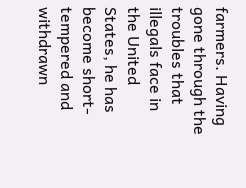farmers. Having gone through the troubles that illegals face in the United States, he has become short-tempered and withdrawn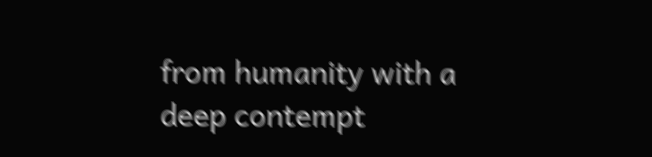from humanity with a deep contempt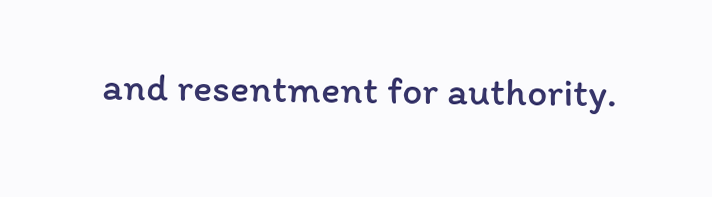and resentment for authority.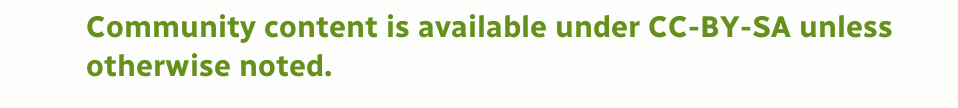Community content is available under CC-BY-SA unless otherwise noted.